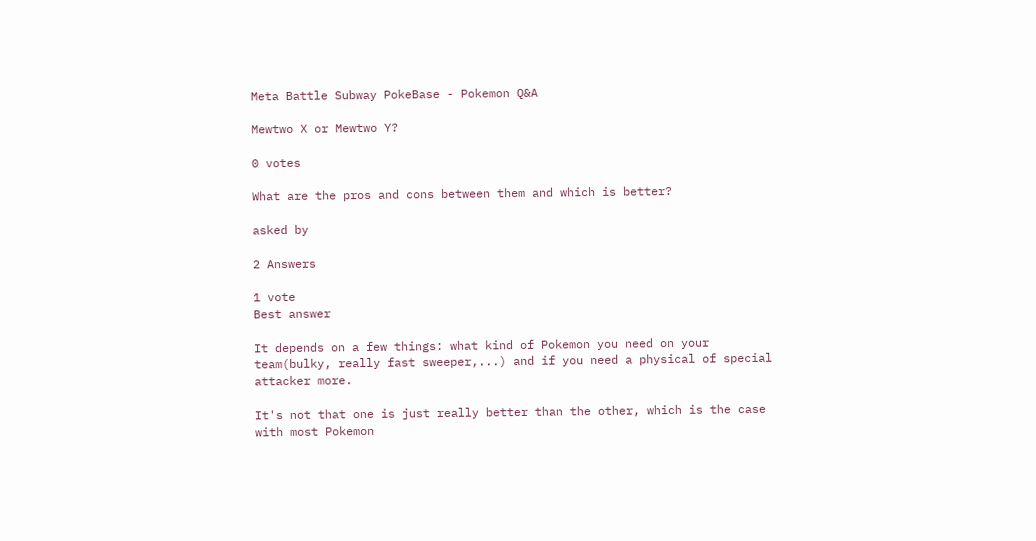Meta Battle Subway PokeBase - Pokemon Q&A

Mewtwo X or Mewtwo Y?

0 votes

What are the pros and cons between them and which is better?

asked by

2 Answers

1 vote
Best answer

It depends on a few things: what kind of Pokemon you need on your team(bulky, really fast sweeper,...) and if you need a physical of special attacker more.

It's not that one is just really better than the other, which is the case with most Pokemon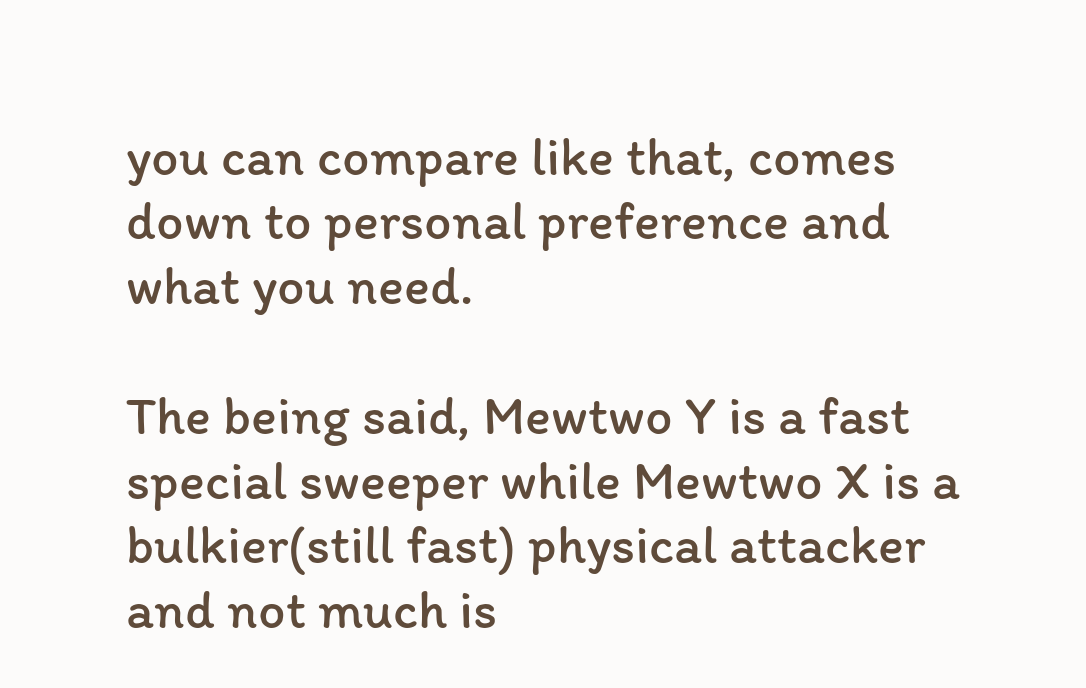you can compare like that, comes down to personal preference and what you need.

The being said, Mewtwo Y is a fast special sweeper while Mewtwo X is a bulkier(still fast) physical attacker and not much is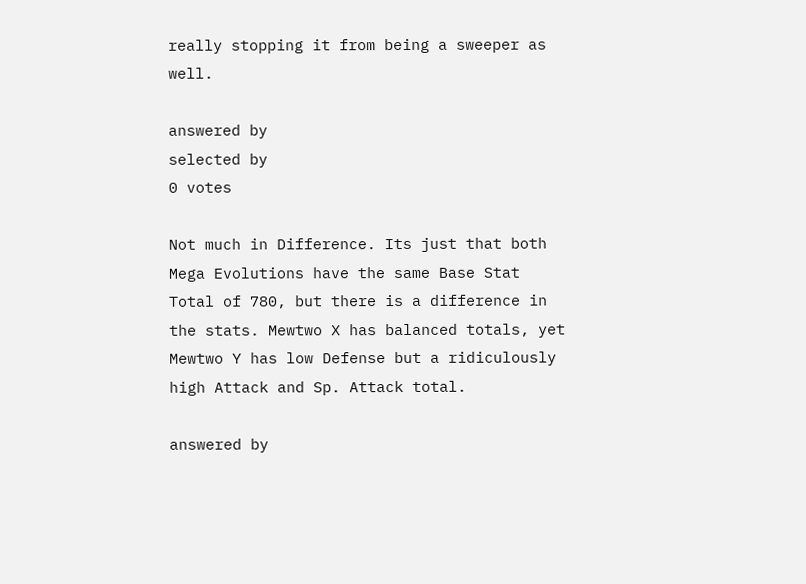really stopping it from being a sweeper as well.

answered by
selected by
0 votes

Not much in Difference. Its just that both Mega Evolutions have the same Base Stat Total of 780, but there is a difference in the stats. Mewtwo X has balanced totals, yet Mewtwo Y has low Defense but a ridiculously high Attack and Sp. Attack total.

answered by